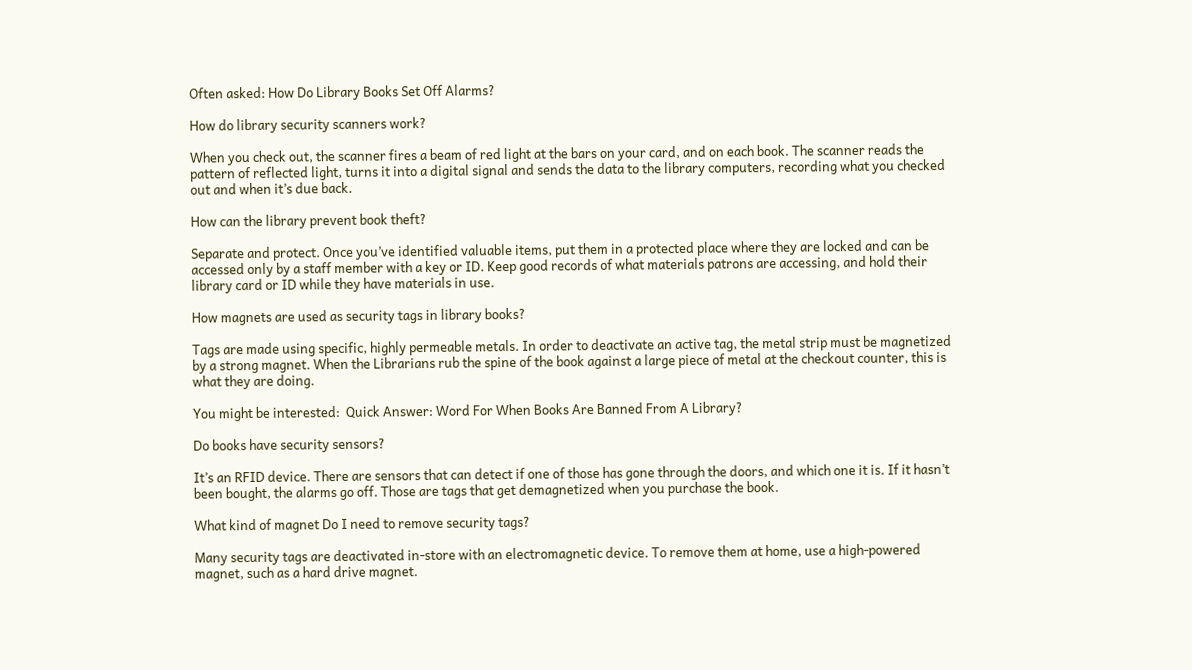Often asked: How Do Library Books Set Off Alarms?

How do library security scanners work?

When you check out, the scanner fires a beam of red light at the bars on your card, and on each book. The scanner reads the pattern of reflected light, turns it into a digital signal and sends the data to the library computers, recording what you checked out and when it’s due back.

How can the library prevent book theft?

Separate and protect. Once you’ve identified valuable items, put them in a protected place where they are locked and can be accessed only by a staff member with a key or ID. Keep good records of what materials patrons are accessing, and hold their library card or ID while they have materials in use.

How magnets are used as security tags in library books?

Tags are made using specific, highly permeable metals. In order to deactivate an active tag, the metal strip must be magnetized by a strong magnet. When the Librarians rub the spine of the book against a large piece of metal at the checkout counter, this is what they are doing.

You might be interested:  Quick Answer: Word For When Books Are Banned From A Library?

Do books have security sensors?

It’s an RFID device. There are sensors that can detect if one of those has gone through the doors, and which one it is. If it hasn’t been bought, the alarms go off. Those are tags that get demagnetized when you purchase the book.

What kind of magnet Do I need to remove security tags?

Many security tags are deactivated in-store with an electromagnetic device. To remove them at home, use a high-powered magnet, such as a hard drive magnet.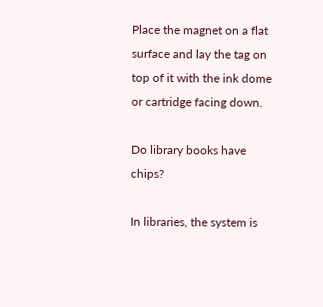Place the magnet on a flat surface and lay the tag on top of it with the ink dome or cartridge facing down.

Do library books have chips?

In libraries, the system is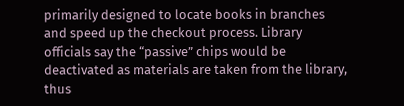primarily designed to locate books in branches and speed up the checkout process. Library officials say the “passive” chips would be deactivated as materials are taken from the library, thus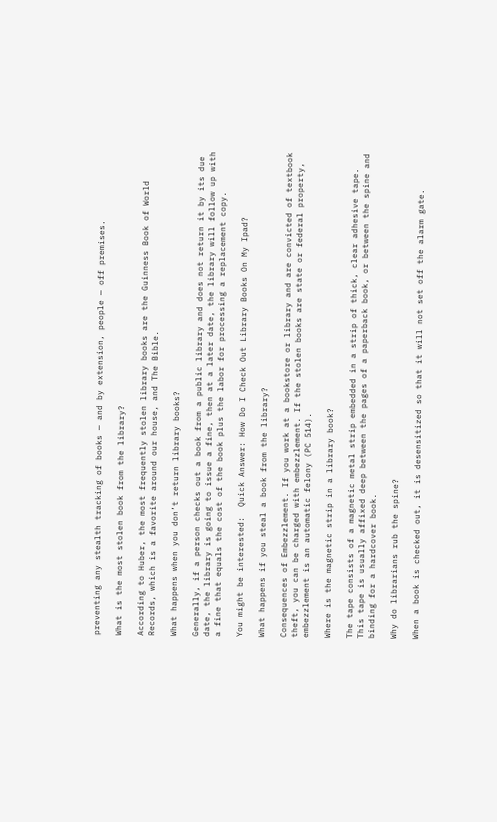preventing any stealth tracking of books — and by extension, people — off premises.

What is the most stolen book from the library?

According to Huber, the most frequently stolen library books are the Guinness Book of World Records, which is a favorite around our house, and The Bible.

What happens when you don’t return library books?

Generally, if a person checks out a book from a public library and does not return it by its due date, the library is going to issue a fine, then at a later date, the library will follow up with a fine that equals the cost of the book plus the labor for processing a replacement copy.

You might be interested:  Quick Answer: How Do I Check Out Library Books On My Ipad?

What happens if you steal a book from the library?

Consequences of Embezzlement. If you work at a bookstore or library and are convicted of textbook theft, you can be charged with embezzlement. If the stolen books are state or federal property, embezzlement is an automatic felony (PC 514).

Where is the magnetic strip in a library book?

The tape consists of a magnetic metal strip embedded in a strip of thick, clear adhesive tape. This tape is usually affixed deep between the pages of a paperback book, or between the spine and binding for a hardcover book.

Why do librarians rub the spine?

When a book is checked out, it is desensitized so that it will not set off the alarm gate.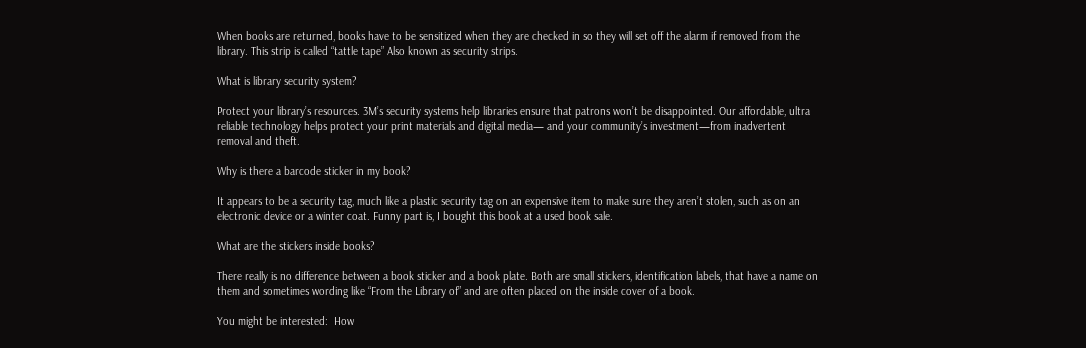When books are returned, books have to be sensitized when they are checked in so they will set off the alarm if removed from the library. This strip is called “tattle tape” Also known as security strips.

What is library security system?

Protect your library’s resources. 3M’s security systems help libraries ensure that patrons won’t be disappointed. Our affordable, ultra reliable technology helps protect your print materials and digital media— and your community’s investment—from inadvertent removal and theft.

Why is there a barcode sticker in my book?

It appears to be a security tag, much like a plastic security tag on an expensive item to make sure they aren’t stolen, such as on an electronic device or a winter coat. Funny part is, I bought this book at a used book sale.

What are the stickers inside books?

There really is no difference between a book sticker and a book plate. Both are small stickers, identification labels, that have a name on them and sometimes wording like “From the Library of” and are often placed on the inside cover of a book.

You might be interested:  How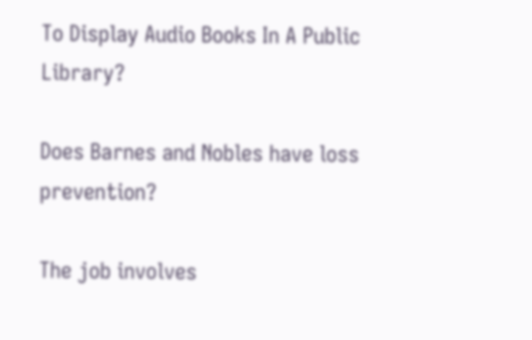To Display Audio Books In A Public Library?

Does Barnes and Nobles have loss prevention?

The job involves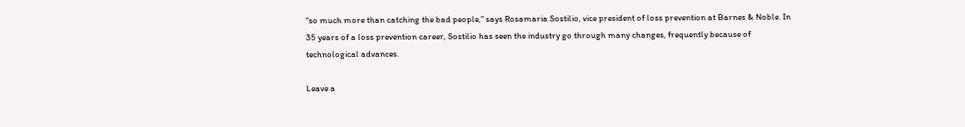“so much more than catching the bad people,” says Rosamaria Sostilio, vice president of loss prevention at Barnes & Noble. In 35 years of a loss prevention career, Sostilio has seen the industry go through many changes, frequently because of technological advances.

Leave a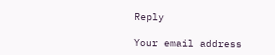Reply

Your email address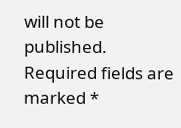will not be published. Required fields are marked *